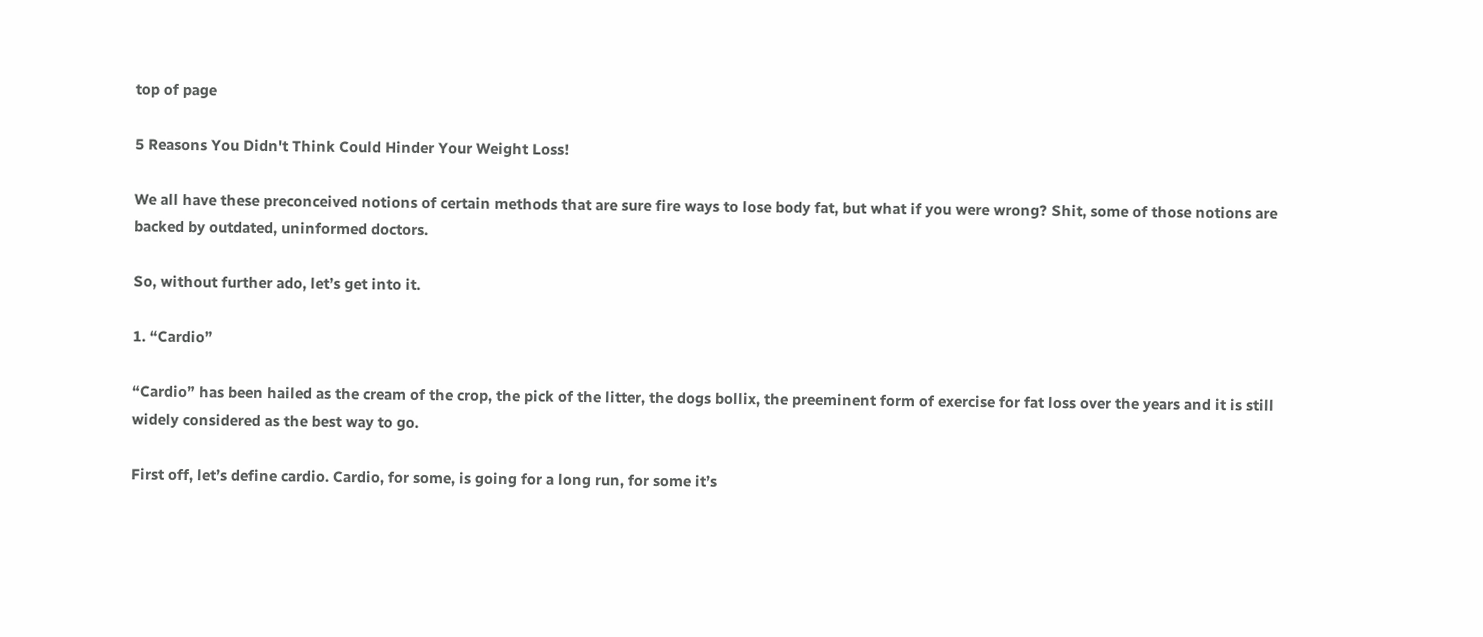top of page

5 Reasons You Didn't Think Could Hinder Your Weight Loss!

We all have these preconceived notions of certain methods that are sure fire ways to lose body fat, but what if you were wrong? Shit, some of those notions are backed by outdated, uninformed doctors.

So, without further ado, let’s get into it.

1. “Cardio”

“Cardio” has been hailed as the cream of the crop, the pick of the litter, the dogs bollix, the preeminent form of exercise for fat loss over the years and it is still widely considered as the best way to go.

First off, let’s define cardio. Cardio, for some, is going for a long run, for some it’s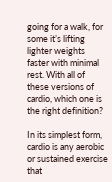going for a walk, for some it’s lifting lighter weights faster with minimal rest. With all of these versions of cardio, which one is the right definition?

In its simplest form, cardio is any aerobic or sustained exercise that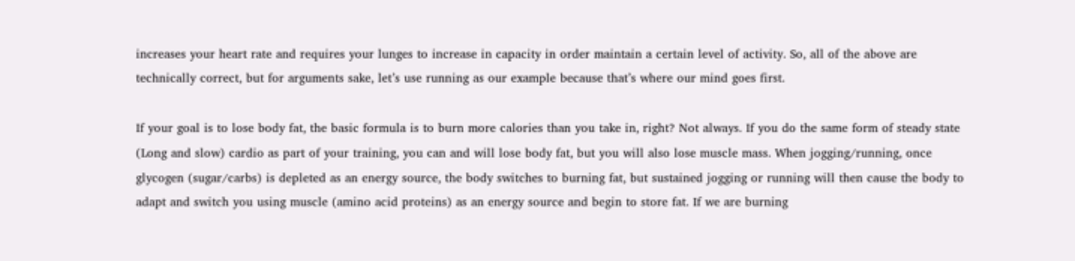increases your heart rate and requires your lunges to increase in capacity in order maintain a certain level of activity. So, all of the above are technically correct, but for arguments sake, let’s use running as our example because that’s where our mind goes first.

If your goal is to lose body fat, the basic formula is to burn more calories than you take in, right? Not always. If you do the same form of steady state (Long and slow) cardio as part of your training, you can and will lose body fat, but you will also lose muscle mass. When jogging/running, once glycogen (sugar/carbs) is depleted as an energy source, the body switches to burning fat, but sustained jogging or running will then cause the body to adapt and switch you using muscle (amino acid proteins) as an energy source and begin to store fat. If we are burning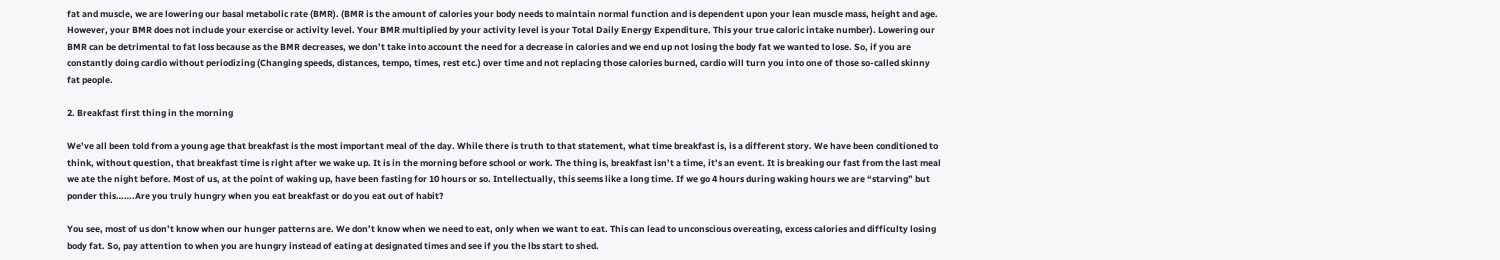fat and muscle, we are lowering our basal metabolic rate (BMR). (BMR is the amount of calories your body needs to maintain normal function and is dependent upon your lean muscle mass, height and age. However, your BMR does not include your exercise or activity level. Your BMR multiplied by your activity level is your Total Daily Energy Expenditure. This your true caloric intake number). Lowering our BMR can be detrimental to fat loss because as the BMR decreases, we don’t take into account the need for a decrease in calories and we end up not losing the body fat we wanted to lose. So, if you are constantly doing cardio without periodizing (Changing speeds, distances, tempo, times, rest etc.) over time and not replacing those calories burned, cardio will turn you into one of those so-called skinny fat people.

2. Breakfast first thing in the morning

We’ve all been told from a young age that breakfast is the most important meal of the day. While there is truth to that statement, what time breakfast is, is a different story. We have been conditioned to think, without question, that breakfast time is right after we wake up. It is in the morning before school or work. The thing is, breakfast isn’t a time, it’s an event. It is breaking our fast from the last meal we ate the night before. Most of us, at the point of waking up, have been fasting for 10 hours or so. Intellectually, this seems like a long time. If we go 4 hours during waking hours we are “starving” but ponder this…….Are you truly hungry when you eat breakfast or do you eat out of habit?

You see, most of us don’t know when our hunger patterns are. We don’t know when we need to eat, only when we want to eat. This can lead to unconscious overeating, excess calories and difficulty losing body fat. So, pay attention to when you are hungry instead of eating at designated times and see if you the lbs start to shed.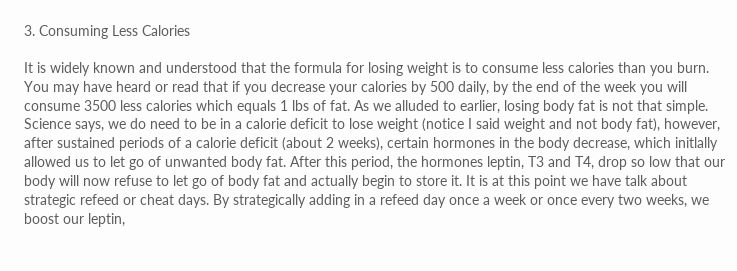3. Consuming Less Calories

It is widely known and understood that the formula for losing weight is to consume less calories than you burn. You may have heard or read that if you decrease your calories by 500 daily, by the end of the week you will consume 3500 less calories which equals 1 lbs of fat. As we alluded to earlier, losing body fat is not that simple. Science says, we do need to be in a calorie deficit to lose weight (notice I said weight and not body fat), however, after sustained periods of a calorie deficit (about 2 weeks), certain hormones in the body decrease, which initlally allowed us to let go of unwanted body fat. After this period, the hormones leptin, T3 and T4, drop so low that our body will now refuse to let go of body fat and actually begin to store it. It is at this point we have talk about strategic refeed or cheat days. By strategically adding in a refeed day once a week or once every two weeks, we boost our leptin,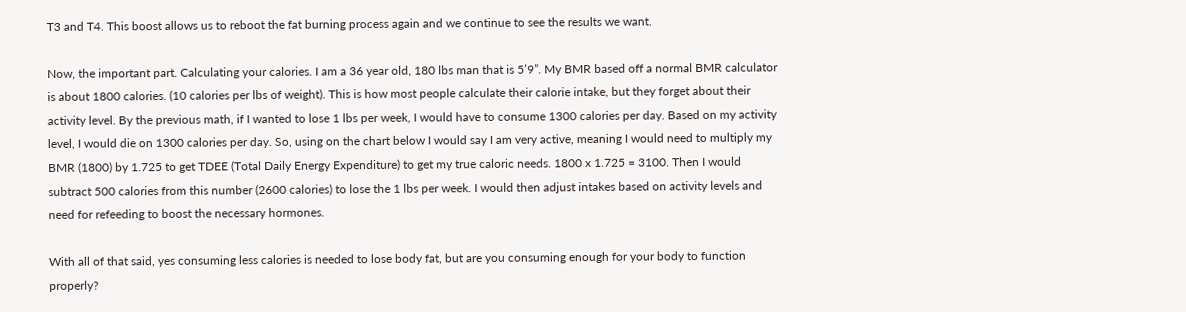T3 and T4. This boost allows us to reboot the fat burning process again and we continue to see the results we want.

Now, the important part. Calculating your calories. I am a 36 year old, 180 lbs man that is 5’9”. My BMR based off a normal BMR calculator is about 1800 calories. (10 calories per lbs of weight). This is how most people calculate their calorie intake, but they forget about their activity level. By the previous math, if I wanted to lose 1 lbs per week, I would have to consume 1300 calories per day. Based on my activity level, I would die on 1300 calories per day. So, using on the chart below I would say I am very active, meaning I would need to multiply my BMR (1800) by 1.725 to get TDEE (Total Daily Energy Expenditure) to get my true caloric needs. 1800 x 1.725 = 3100. Then I would subtract 500 calories from this number (2600 calories) to lose the 1 lbs per week. I would then adjust intakes based on activity levels and need for refeeding to boost the necessary hormones.

With all of that said, yes consuming less calories is needed to lose body fat, but are you consuming enough for your body to function properly?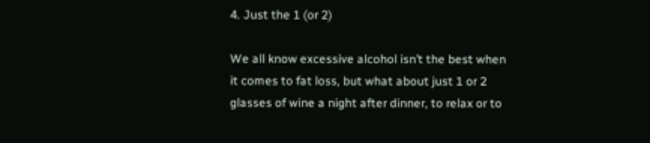4. Just the 1 (or 2)

We all know excessive alcohol isn’t the best when it comes to fat loss, but what about just 1 or 2 glasses of wine a night after dinner, to relax or to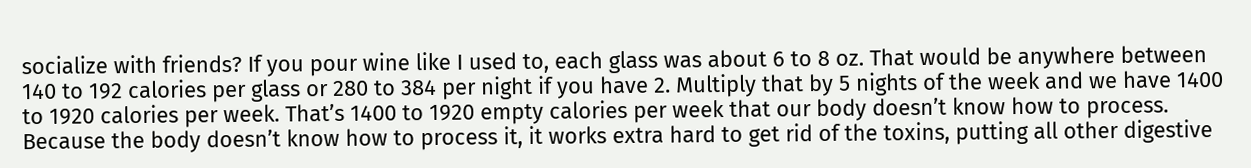socialize with friends? If you pour wine like I used to, each glass was about 6 to 8 oz. That would be anywhere between 140 to 192 calories per glass or 280 to 384 per night if you have 2. Multiply that by 5 nights of the week and we have 1400 to 1920 calories per week. That’s 1400 to 1920 empty calories per week that our body doesn’t know how to process. Because the body doesn’t know how to process it, it works extra hard to get rid of the toxins, putting all other digestive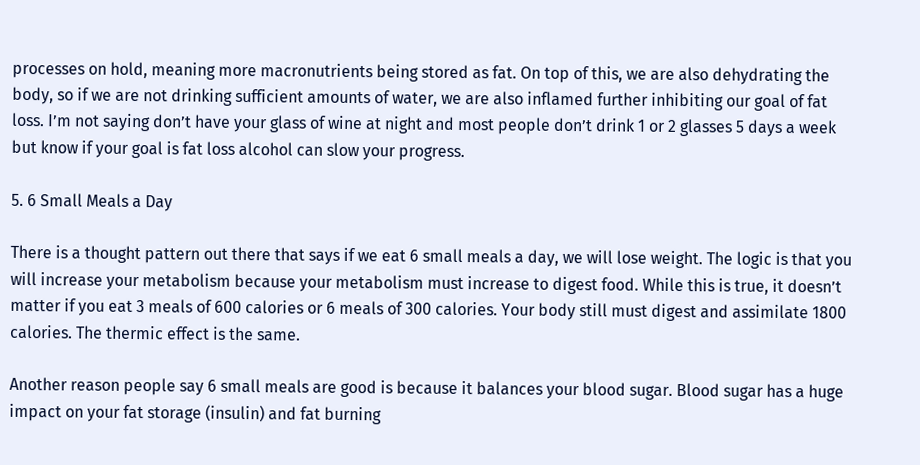processes on hold, meaning more macronutrients being stored as fat. On top of this, we are also dehydrating the body, so if we are not drinking sufficient amounts of water, we are also inflamed further inhibiting our goal of fat loss. I’m not saying don’t have your glass of wine at night and most people don’t drink 1 or 2 glasses 5 days a week but know if your goal is fat loss alcohol can slow your progress.

5. 6 Small Meals a Day

There is a thought pattern out there that says if we eat 6 small meals a day, we will lose weight. The logic is that you will increase your metabolism because your metabolism must increase to digest food. While this is true, it doesn’t matter if you eat 3 meals of 600 calories or 6 meals of 300 calories. Your body still must digest and assimilate 1800 calories. The thermic effect is the same.

Another reason people say 6 small meals are good is because it balances your blood sugar. Blood sugar has a huge impact on your fat storage (insulin) and fat burning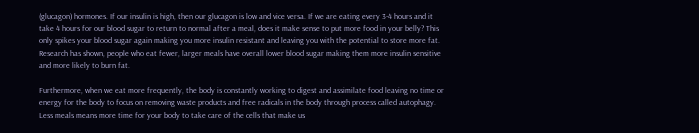(glucagon) hormones. If our insulin is high, then our glucagon is low and vice versa. If we are eating every 3-4 hours and it take 4 hours for our blood sugar to return to normal after a meal, does it make sense to put more food in your belly? This only spikes your blood sugar again making you more insulin resistant and leaving you with the potential to store more fat. Research has shown, people who eat fewer, larger meals have overall lower blood sugar making them more insulin sensitive and more likely to burn fat.

Furthermore, when we eat more frequently, the body is constantly working to digest and assimilate food leaving no time or energy for the body to focus on removing waste products and free radicals in the body through process called autophagy. Less meals means more time for your body to take care of the cells that make us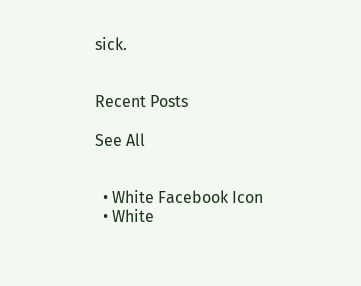sick.


Recent Posts

See All


  • White Facebook Icon
  • White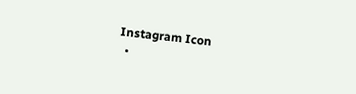Instagram Icon
  •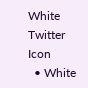White Twitter Icon
  • White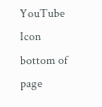YouTube Icon
bottom of page